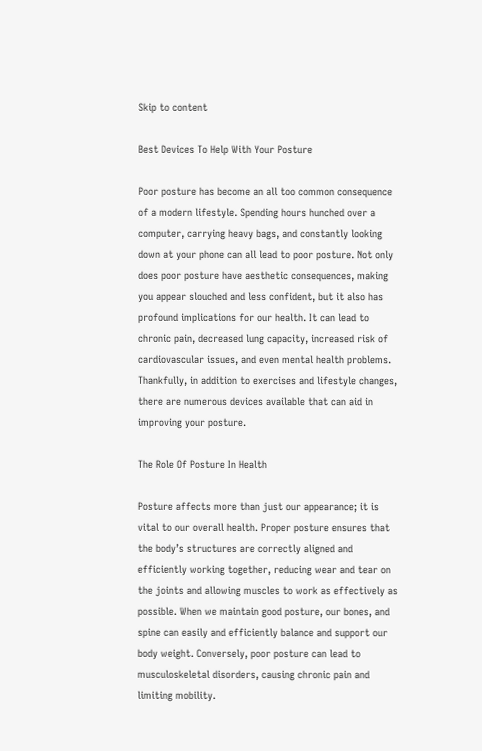Skip to content

Best Devices To Help With Your Posture

Poor posture has become an all too common consequence of a modern lifestyle. Spending hours hunched over a computer, carrying heavy bags, and constantly looking down at your phone can all lead to poor posture. Not only does poor posture have aesthetic consequences, making you appear slouched and less confident, but it also has profound implications for our health. It can lead to chronic pain, decreased lung capacity, increased risk of cardiovascular issues, and even mental health problems. Thankfully, in addition to exercises and lifestyle changes, there are numerous devices available that can aid in improving your posture.

The Role Of Posture In Health

Posture affects more than just our appearance; it is vital to our overall health. Proper posture ensures that the body’s structures are correctly aligned and efficiently working together, reducing wear and tear on the joints and allowing muscles to work as effectively as possible. When we maintain good posture, our bones, and spine can easily and efficiently balance and support our body weight. Conversely, poor posture can lead to musculoskeletal disorders, causing chronic pain and limiting mobility.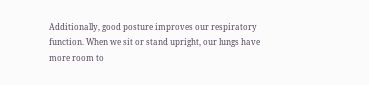Additionally, good posture improves our respiratory function. When we sit or stand upright, our lungs have more room to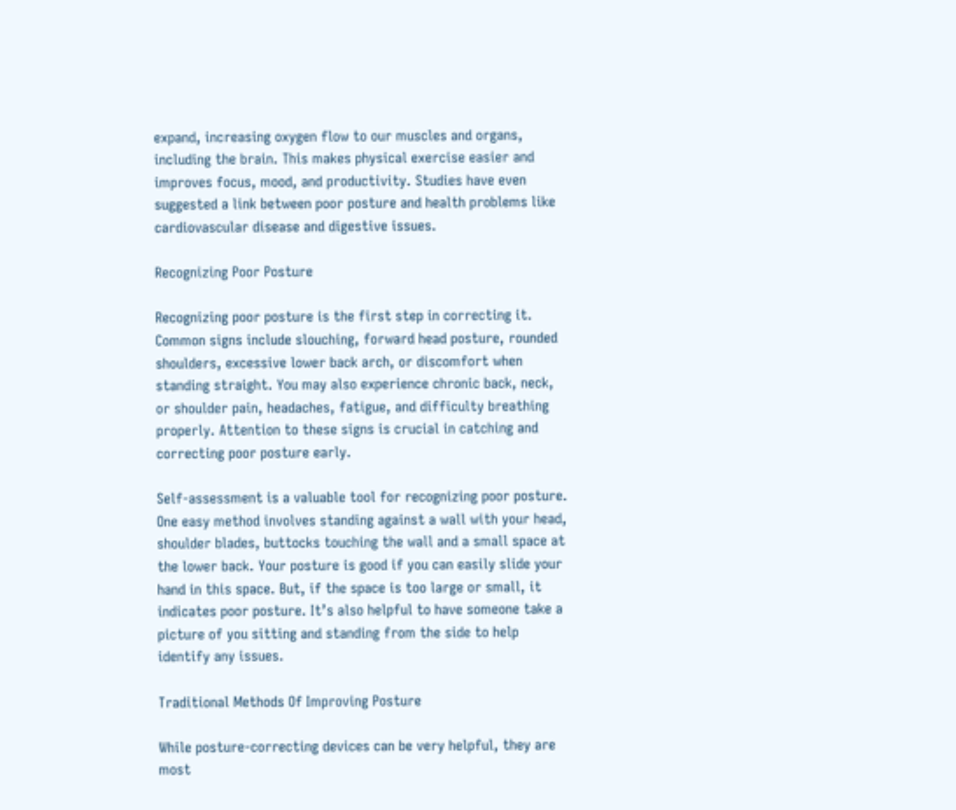expand, increasing oxygen flow to our muscles and organs, including the brain. This makes physical exercise easier and improves focus, mood, and productivity. Studies have even suggested a link between poor posture and health problems like cardiovascular disease and digestive issues.

Recognizing Poor Posture

Recognizing poor posture is the first step in correcting it. Common signs include slouching, forward head posture, rounded shoulders, excessive lower back arch, or discomfort when standing straight. You may also experience chronic back, neck, or shoulder pain, headaches, fatigue, and difficulty breathing properly. Attention to these signs is crucial in catching and correcting poor posture early.

Self-assessment is a valuable tool for recognizing poor posture. One easy method involves standing against a wall with your head, shoulder blades, buttocks touching the wall and a small space at the lower back. Your posture is good if you can easily slide your hand in this space. But, if the space is too large or small, it indicates poor posture. It’s also helpful to have someone take a picture of you sitting and standing from the side to help identify any issues.

Traditional Methods Of Improving Posture

While posture-correcting devices can be very helpful, they are most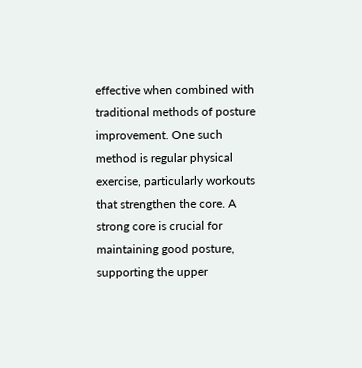effective when combined with traditional methods of posture improvement. One such method is regular physical exercise, particularly workouts that strengthen the core. A strong core is crucial for maintaining good posture, supporting the upper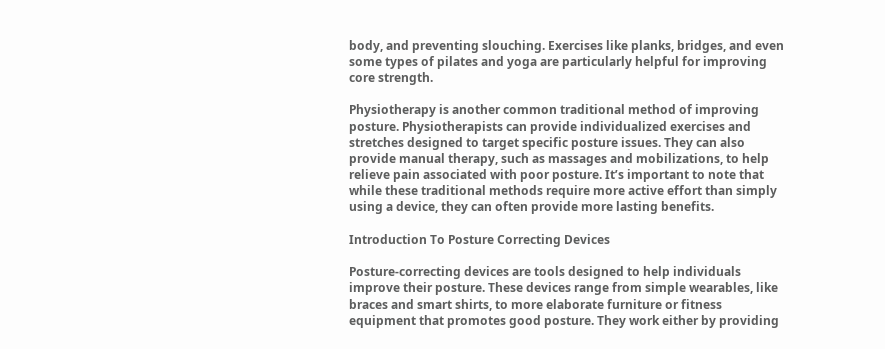body, and preventing slouching. Exercises like planks, bridges, and even some types of pilates and yoga are particularly helpful for improving core strength.

Physiotherapy is another common traditional method of improving posture. Physiotherapists can provide individualized exercises and stretches designed to target specific posture issues. They can also provide manual therapy, such as massages and mobilizations, to help relieve pain associated with poor posture. It’s important to note that while these traditional methods require more active effort than simply using a device, they can often provide more lasting benefits.

Introduction To Posture Correcting Devices

Posture-correcting devices are tools designed to help individuals improve their posture. These devices range from simple wearables, like braces and smart shirts, to more elaborate furniture or fitness equipment that promotes good posture. They work either by providing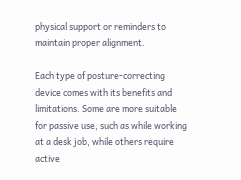physical support or reminders to maintain proper alignment.

Each type of posture-correcting device comes with its benefits and limitations. Some are more suitable for passive use, such as while working at a desk job, while others require active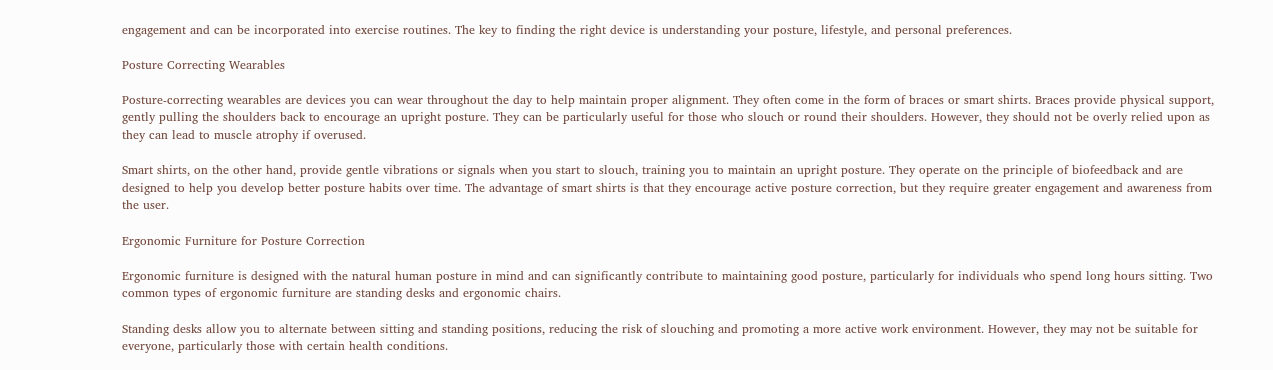engagement and can be incorporated into exercise routines. The key to finding the right device is understanding your posture, lifestyle, and personal preferences.

Posture Correcting Wearables

Posture-correcting wearables are devices you can wear throughout the day to help maintain proper alignment. They often come in the form of braces or smart shirts. Braces provide physical support, gently pulling the shoulders back to encourage an upright posture. They can be particularly useful for those who slouch or round their shoulders. However, they should not be overly relied upon as they can lead to muscle atrophy if overused.

Smart shirts, on the other hand, provide gentle vibrations or signals when you start to slouch, training you to maintain an upright posture. They operate on the principle of biofeedback and are designed to help you develop better posture habits over time. The advantage of smart shirts is that they encourage active posture correction, but they require greater engagement and awareness from the user.

Ergonomic Furniture for Posture Correction

Ergonomic furniture is designed with the natural human posture in mind and can significantly contribute to maintaining good posture, particularly for individuals who spend long hours sitting. Two common types of ergonomic furniture are standing desks and ergonomic chairs.

Standing desks allow you to alternate between sitting and standing positions, reducing the risk of slouching and promoting a more active work environment. However, they may not be suitable for everyone, particularly those with certain health conditions.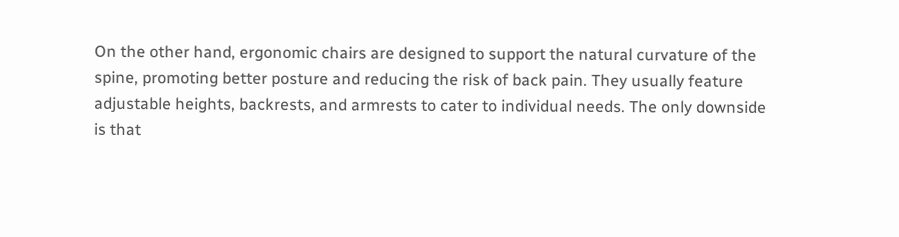On the other hand, ergonomic chairs are designed to support the natural curvature of the spine, promoting better posture and reducing the risk of back pain. They usually feature adjustable heights, backrests, and armrests to cater to individual needs. The only downside is that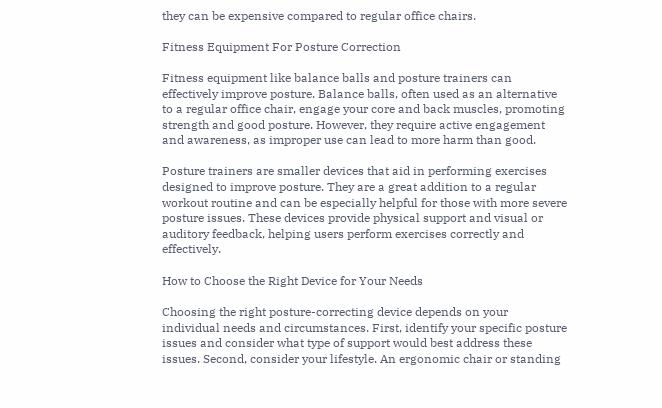they can be expensive compared to regular office chairs.

Fitness Equipment For Posture Correction

Fitness equipment like balance balls and posture trainers can effectively improve posture. Balance balls, often used as an alternative to a regular office chair, engage your core and back muscles, promoting strength and good posture. However, they require active engagement and awareness, as improper use can lead to more harm than good.

Posture trainers are smaller devices that aid in performing exercises designed to improve posture. They are a great addition to a regular workout routine and can be especially helpful for those with more severe posture issues. These devices provide physical support and visual or auditory feedback, helping users perform exercises correctly and effectively.

How to Choose the Right Device for Your Needs

Choosing the right posture-correcting device depends on your individual needs and circumstances. First, identify your specific posture issues and consider what type of support would best address these issues. Second, consider your lifestyle. An ergonomic chair or standing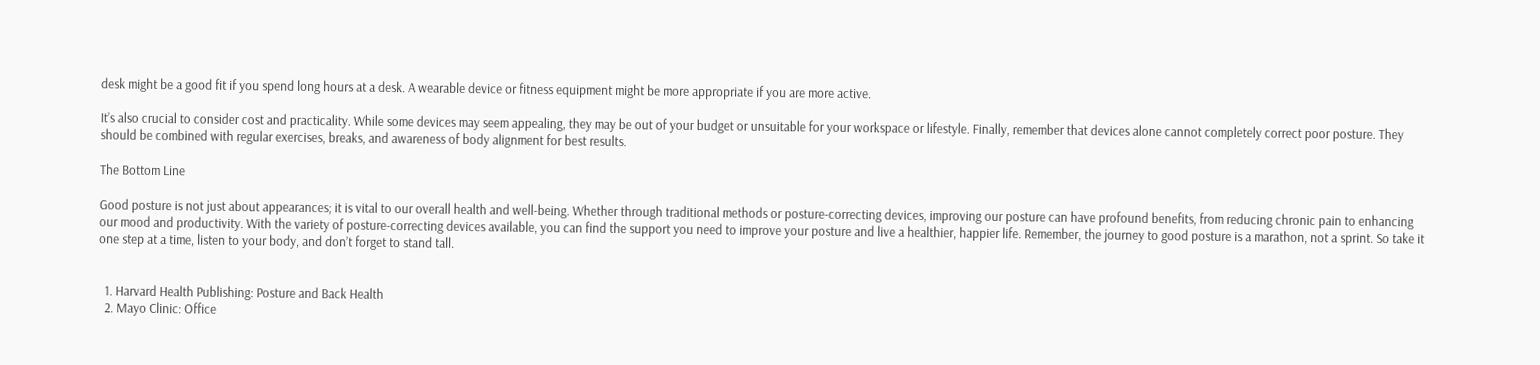desk might be a good fit if you spend long hours at a desk. A wearable device or fitness equipment might be more appropriate if you are more active.

It’s also crucial to consider cost and practicality. While some devices may seem appealing, they may be out of your budget or unsuitable for your workspace or lifestyle. Finally, remember that devices alone cannot completely correct poor posture. They should be combined with regular exercises, breaks, and awareness of body alignment for best results.

The Bottom Line

Good posture is not just about appearances; it is vital to our overall health and well-being. Whether through traditional methods or posture-correcting devices, improving our posture can have profound benefits, from reducing chronic pain to enhancing our mood and productivity. With the variety of posture-correcting devices available, you can find the support you need to improve your posture and live a healthier, happier life. Remember, the journey to good posture is a marathon, not a sprint. So take it one step at a time, listen to your body, and don’t forget to stand tall.


  1. Harvard Health Publishing: Posture and Back Health
  2. Mayo Clinic: Office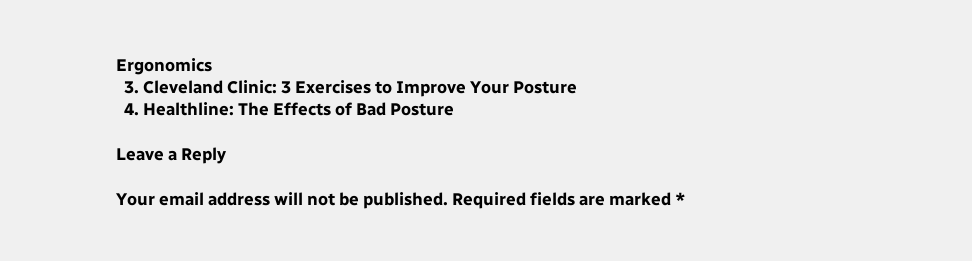Ergonomics
  3. Cleveland Clinic: 3 Exercises to Improve Your Posture
  4. Healthline: The Effects of Bad Posture

Leave a Reply

Your email address will not be published. Required fields are marked *